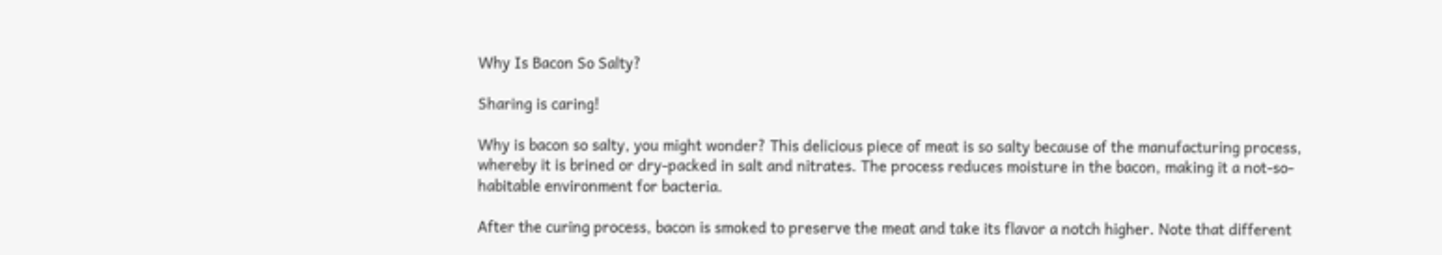Why Is Bacon So Salty?

Sharing is caring!

Why is bacon so salty, you might wonder? This delicious piece of meat is so salty because of the manufacturing process, whereby it is brined or dry-packed in salt and nitrates. The process reduces moisture in the bacon, making it a not-so-habitable environment for bacteria.

After the curing process, bacon is smoked to preserve the meat and take its flavor a notch higher. Note that different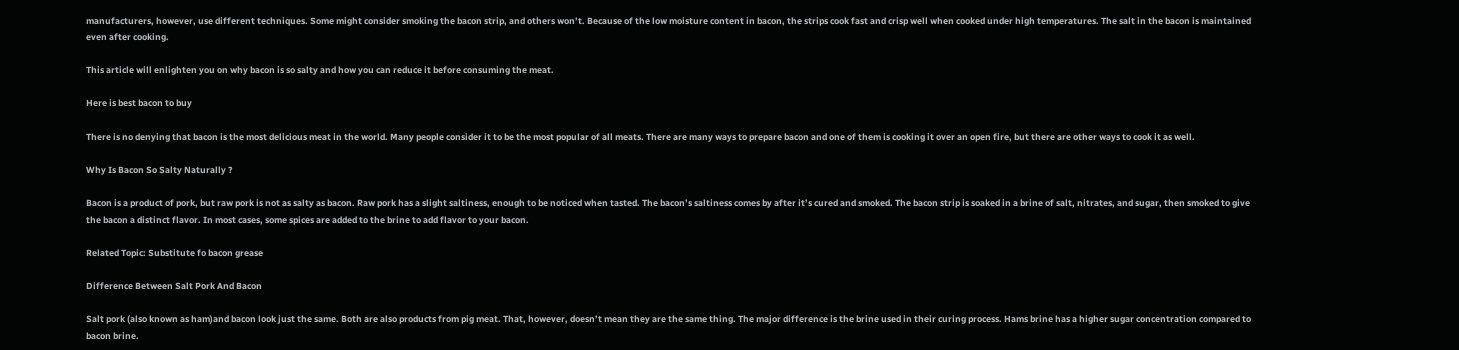manufacturers, however, use different techniques. Some might consider smoking the bacon strip, and others won’t. Because of the low moisture content in bacon, the strips cook fast and crisp well when cooked under high temperatures. The salt in the bacon is maintained even after cooking.

This article will enlighten you on why bacon is so salty and how you can reduce it before consuming the meat.

Here is best bacon to buy

There is no denying that bacon is the most delicious meat in the world. Many people consider it to be the most popular of all meats. There are many ways to prepare bacon and one of them is cooking it over an open fire, but there are other ways to cook it as well.

Why Is Bacon So Salty Naturally ?

Bacon is a product of pork, but raw pork is not as salty as bacon. Raw pork has a slight saltiness, enough to be noticed when tasted. The bacon’s saltiness comes by after it’s cured and smoked. The bacon strip is soaked in a brine of salt, nitrates, and sugar, then smoked to give the bacon a distinct flavor. In most cases, some spices are added to the brine to add flavor to your bacon.

Related Topic: Substitute fo bacon grease

Difference Between Salt Pork And Bacon

Salt pork (also known as ham)and bacon look just the same. Both are also products from pig meat. That, however, doesn’t mean they are the same thing. The major difference is the brine used in their curing process. Hams brine has a higher sugar concentration compared to bacon brine.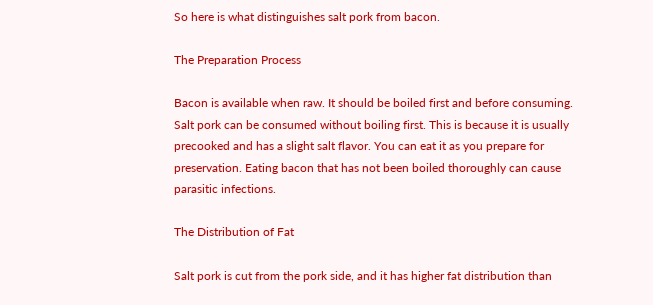So here is what distinguishes salt pork from bacon.

The Preparation Process

Bacon is available when raw. It should be boiled first and before consuming. Salt pork can be consumed without boiling first. This is because it is usually precooked and has a slight salt flavor. You can eat it as you prepare for preservation. Eating bacon that has not been boiled thoroughly can cause parasitic infections.

The Distribution of Fat

Salt pork is cut from the pork side, and it has higher fat distribution than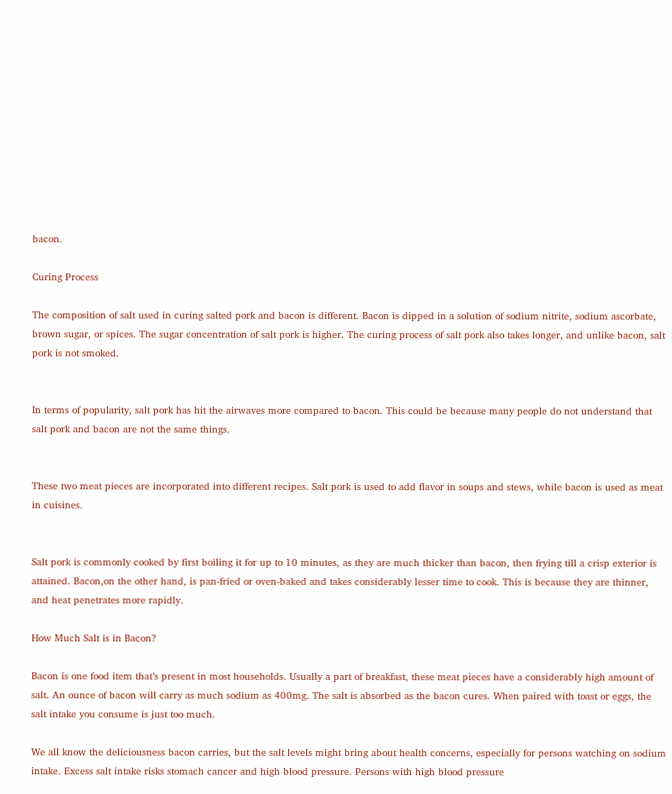bacon.

Curing Process

The composition of salt used in curing salted pork and bacon is different. Bacon is dipped in a solution of sodium nitrite, sodium ascorbate, brown sugar, or spices. The sugar concentration of salt pork is higher. The curing process of salt pork also takes longer, and unlike bacon, salt pork is not smoked.


In terms of popularity, salt pork has hit the airwaves more compared to bacon. This could be because many people do not understand that salt pork and bacon are not the same things.


These two meat pieces are incorporated into different recipes. Salt pork is used to add flavor in soups and stews, while bacon is used as meat in cuisines.


Salt pork is commonly cooked by first boiling it for up to 10 minutes, as they are much thicker than bacon, then frying till a crisp exterior is attained. Bacon,on the other hand, is pan-fried or oven-baked and takes considerably lesser time to cook. This is because they are thinner, and heat penetrates more rapidly.

How Much Salt is in Bacon?

Bacon is one food item that’s present in most households. Usually a part of breakfast, these meat pieces have a considerably high amount of salt. An ounce of bacon will carry as much sodium as 400mg. The salt is absorbed as the bacon cures. When paired with toast or eggs, the salt intake you consume is just too much.

We all know the deliciousness bacon carries, but the salt levels might bring about health concerns, especially for persons watching on sodium intake. Excess salt intake risks stomach cancer and high blood pressure. Persons with high blood pressure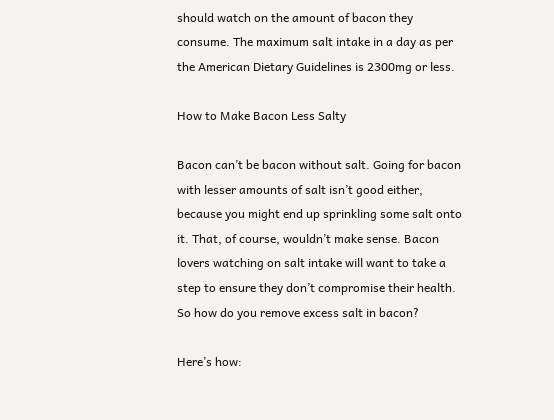should watch on the amount of bacon they consume. The maximum salt intake in a day as per the American Dietary Guidelines is 2300mg or less.

How to Make Bacon Less Salty

Bacon can’t be bacon without salt. Going for bacon with lesser amounts of salt isn’t good either, because you might end up sprinkling some salt onto it. That, of course, wouldn’t make sense. Bacon lovers watching on salt intake will want to take a step to ensure they don’t compromise their health. So how do you remove excess salt in bacon?

Here’s how: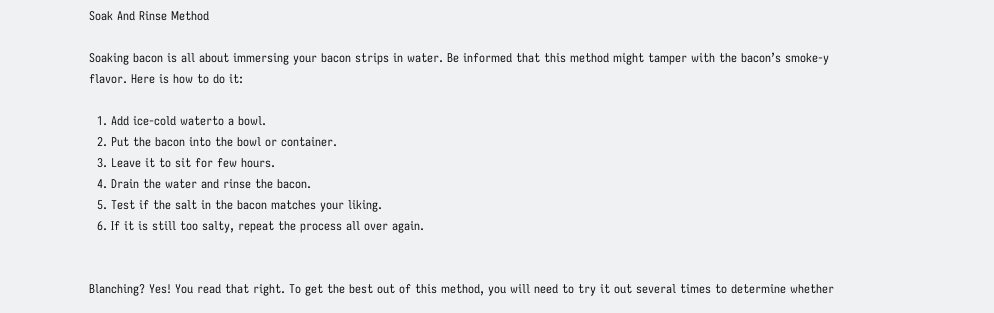Soak And Rinse Method

Soaking bacon is all about immersing your bacon strips in water. Be informed that this method might tamper with the bacon’s smoke-y flavor. Here is how to do it:

  1. Add ice-cold waterto a bowl.
  2. Put the bacon into the bowl or container.
  3. Leave it to sit for few hours.
  4. Drain the water and rinse the bacon.
  5. Test if the salt in the bacon matches your liking.
  6. If it is still too salty, repeat the process all over again.


Blanching? Yes! You read that right. To get the best out of this method, you will need to try it out several times to determine whether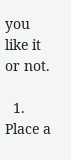you like it or not.

  1. Place a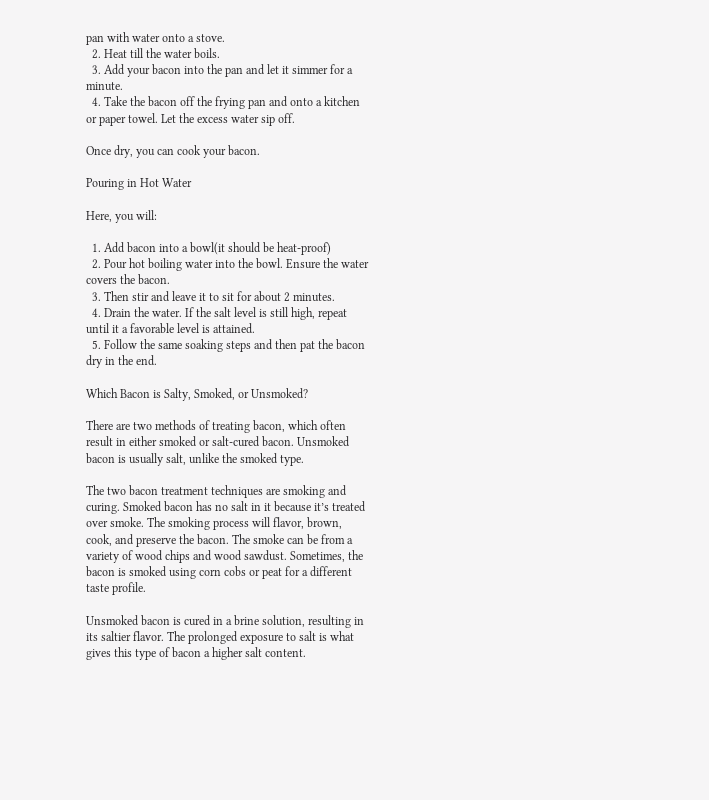pan with water onto a stove.
  2. Heat till the water boils.
  3. Add your bacon into the pan and let it simmer for a minute.
  4. Take the bacon off the frying pan and onto a kitchen or paper towel. Let the excess water sip off.

Once dry, you can cook your bacon.

Pouring in Hot Water

Here, you will:

  1. Add bacon into a bowl(it should be heat-proof)
  2. Pour hot boiling water into the bowl. Ensure the water covers the bacon.
  3. Then stir and leave it to sit for about 2 minutes.
  4. Drain the water. If the salt level is still high, repeat until it a favorable level is attained.
  5. Follow the same soaking steps and then pat the bacon dry in the end.

Which Bacon is Salty, Smoked, or Unsmoked?

There are two methods of treating bacon, which often result in either smoked or salt-cured bacon. Unsmoked bacon is usually salt, unlike the smoked type.

The two bacon treatment techniques are smoking and curing. Smoked bacon has no salt in it because it’s treated over smoke. The smoking process will flavor, brown, cook, and preserve the bacon. The smoke can be from a variety of wood chips and wood sawdust. Sometimes, the bacon is smoked using corn cobs or peat for a different taste profile.

Unsmoked bacon is cured in a brine solution, resulting in its saltier flavor. The prolonged exposure to salt is what gives this type of bacon a higher salt content.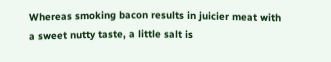Whereas smoking bacon results in juicier meat with a sweet nutty taste, a little salt is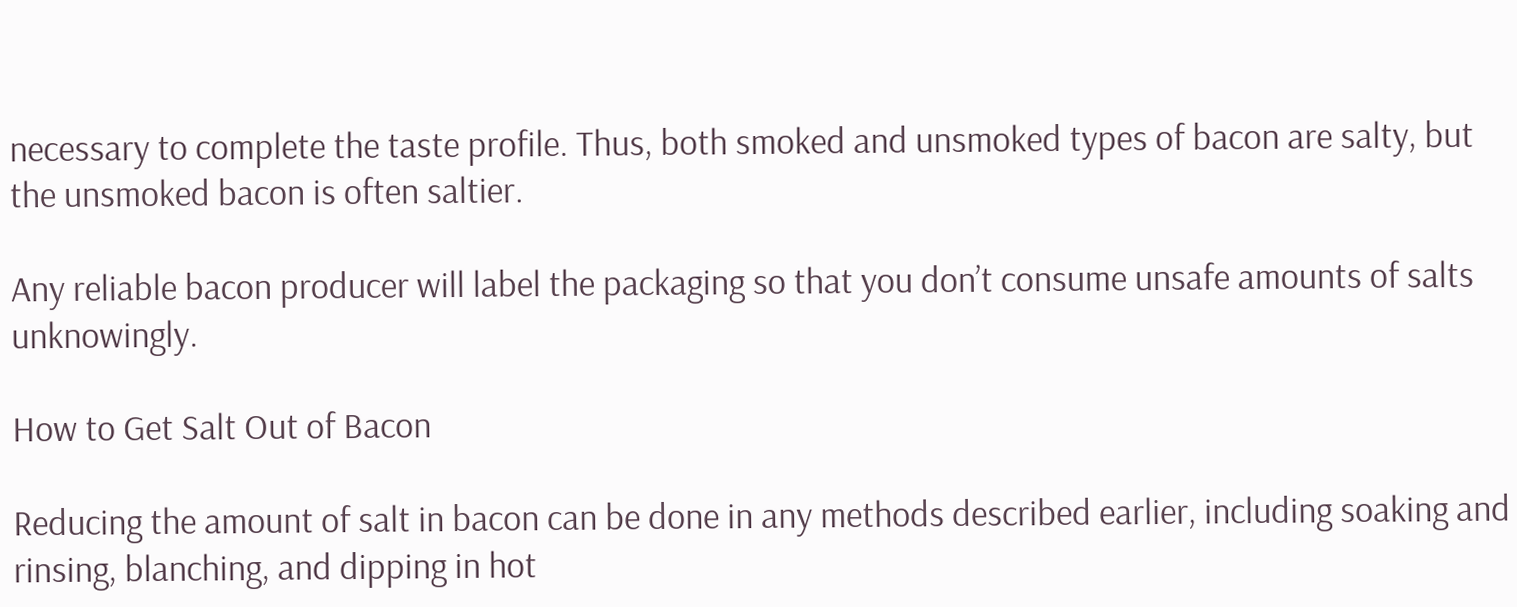necessary to complete the taste profile. Thus, both smoked and unsmoked types of bacon are salty, but the unsmoked bacon is often saltier.

Any reliable bacon producer will label the packaging so that you don’t consume unsafe amounts of salts unknowingly.

How to Get Salt Out of Bacon

Reducing the amount of salt in bacon can be done in any methods described earlier, including soaking and rinsing, blanching, and dipping in hot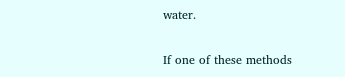water.

If one of these methods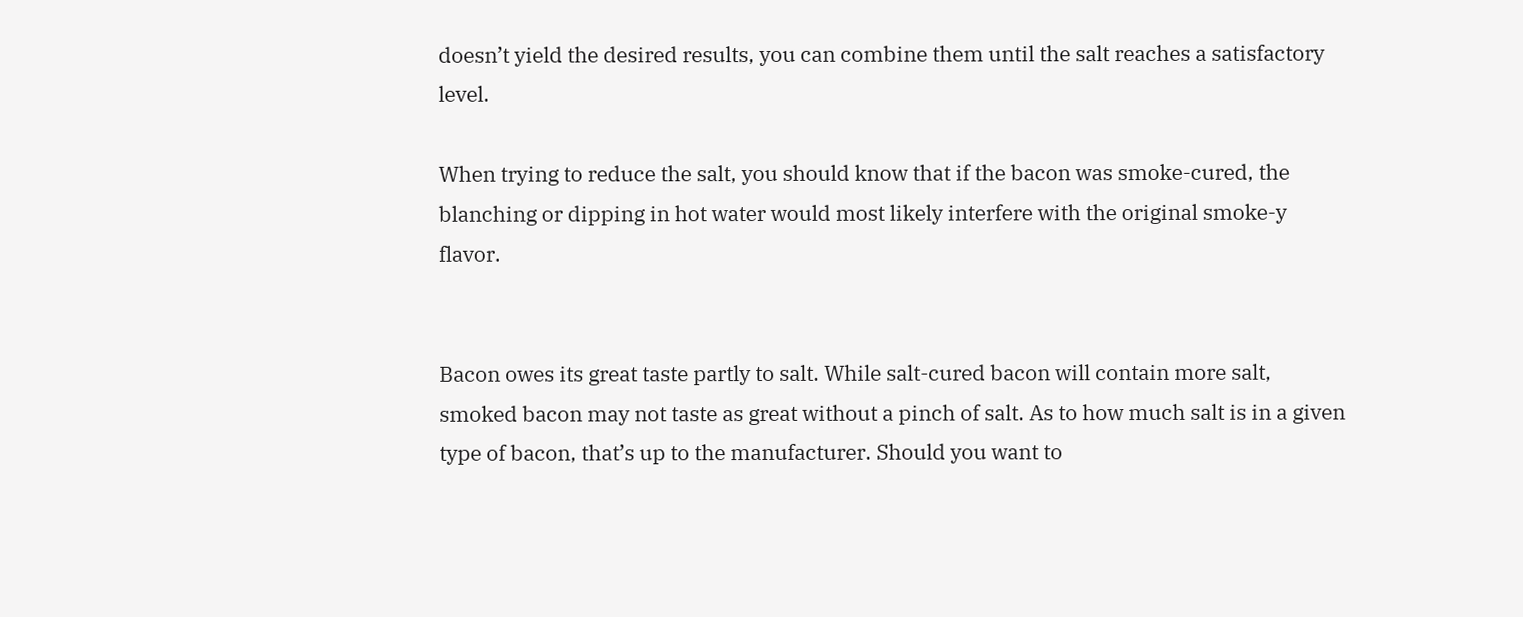doesn’t yield the desired results, you can combine them until the salt reaches a satisfactory level.

When trying to reduce the salt, you should know that if the bacon was smoke-cured, the blanching or dipping in hot water would most likely interfere with the original smoke-y flavor.


Bacon owes its great taste partly to salt. While salt-cured bacon will contain more salt, smoked bacon may not taste as great without a pinch of salt. As to how much salt is in a given type of bacon, that’s up to the manufacturer. Should you want to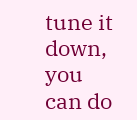tune it down, you can do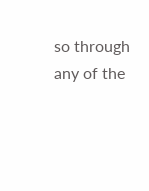so through any of the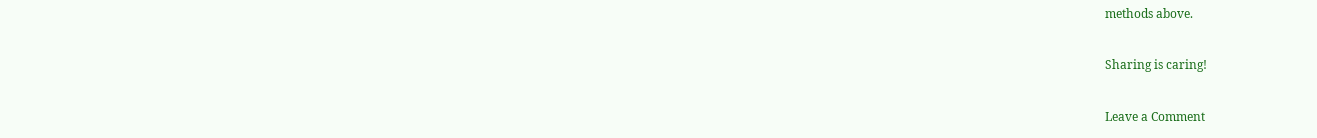methods above.

Sharing is caring!

Leave a Comment